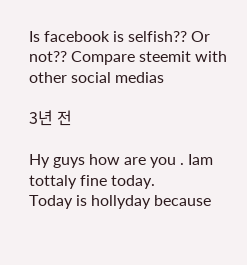Is facebook is selfish?? Or not?? Compare steemit with other social medias

3년 전

Hy guys how are you . Iam tottaly fine today.
Today is hollyday because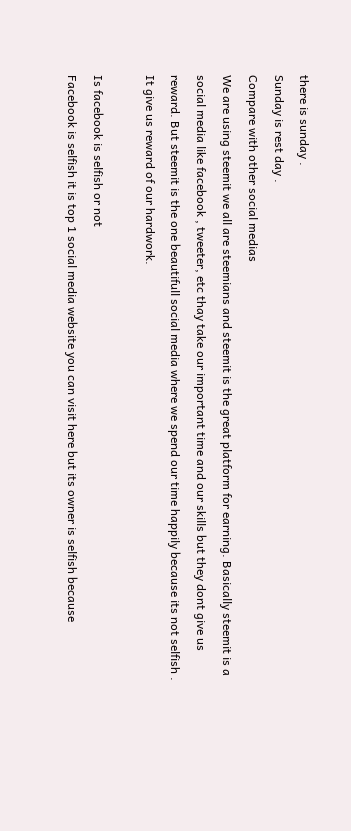there is sunday .
Sunday is rest day .
Compare with other social medias
We are using steemit we all are steemians and steemit is the great platform for earning. Basically steemit is a social media like facebook , tweeter, etc thay take our important time and our skills but they dont give us reward. But steemit is the one beautifull social media where we spend our time happily because its not selfish . It give us reward of our hardwork.

Is facebook is selfish or not
Facebook is selfish it is top 1 social media website you can visit here but its owner is selfish because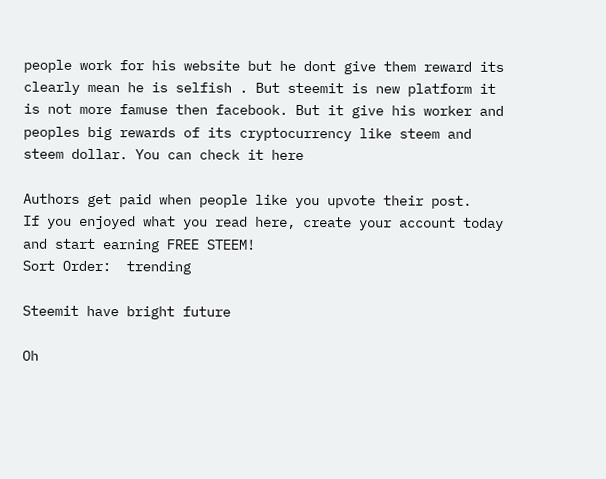people work for his website but he dont give them reward its clearly mean he is selfish . But steemit is new platform it is not more famuse then facebook. But it give his worker and peoples big rewards of its cryptocurrency like steem and steem dollar. You can check it here

Authors get paid when people like you upvote their post.
If you enjoyed what you read here, create your account today and start earning FREE STEEM!
Sort Order:  trending

Steemit have bright future

Oh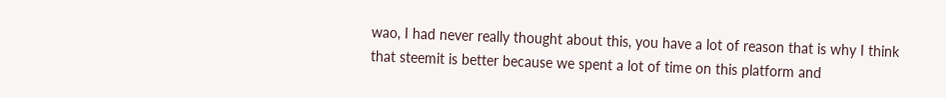wao, I had never really thought about this, you have a lot of reason that is why I think that steemit is better because we spent a lot of time on this platform and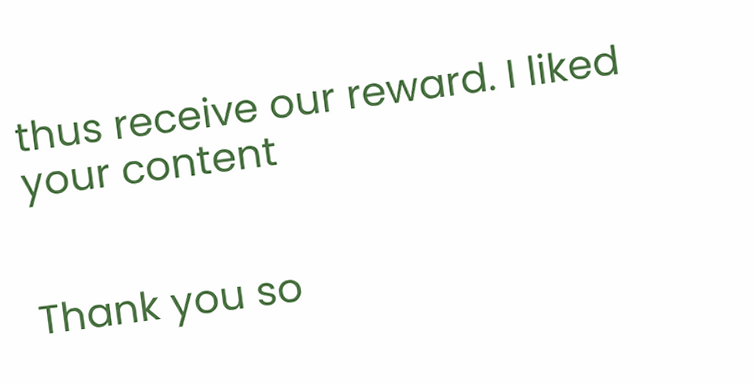thus receive our reward. I liked your content


Thank you so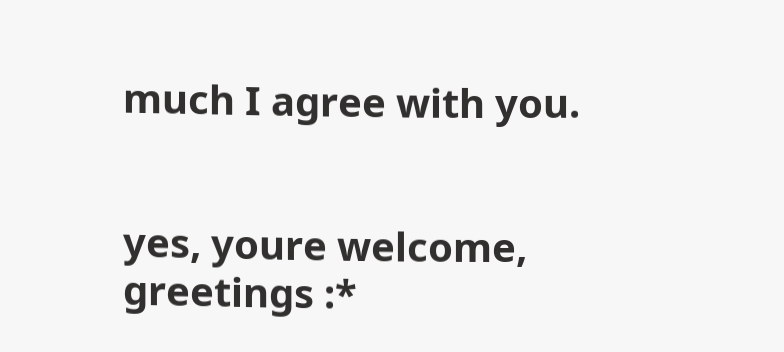much I agree with you.


yes, youre welcome, greetings :*